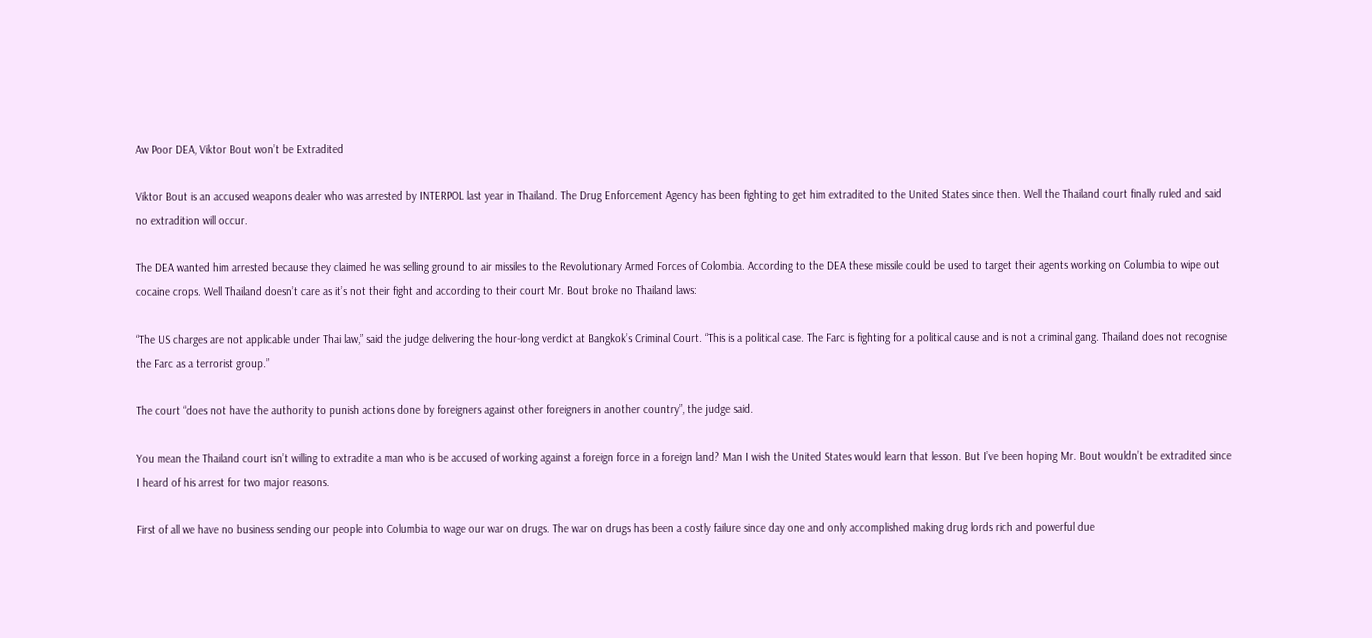Aw Poor DEA, Viktor Bout won’t be Extradited

Viktor Bout is an accused weapons dealer who was arrested by INTERPOL last year in Thailand. The Drug Enforcement Agency has been fighting to get him extradited to the United States since then. Well the Thailand court finally ruled and said no extradition will occur.

The DEA wanted him arrested because they claimed he was selling ground to air missiles to the Revolutionary Armed Forces of Colombia. According to the DEA these missile could be used to target their agents working on Columbia to wipe out cocaine crops. Well Thailand doesn’t care as it’s not their fight and according to their court Mr. Bout broke no Thailand laws:

“The US charges are not applicable under Thai law,” said the judge delivering the hour-long verdict at Bangkok’s Criminal Court. “This is a political case. The Farc is fighting for a political cause and is not a criminal gang. Thailand does not recognise the Farc as a terrorist group.”

The court “does not have the authority to punish actions done by foreigners against other foreigners in another country”, the judge said.

You mean the Thailand court isn’t willing to extradite a man who is be accused of working against a foreign force in a foreign land? Man I wish the United States would learn that lesson. But I’ve been hoping Mr. Bout wouldn’t be extradited since I heard of his arrest for two major reasons.

First of all we have no business sending our people into Columbia to wage our war on drugs. The war on drugs has been a costly failure since day one and only accomplished making drug lords rich and powerful due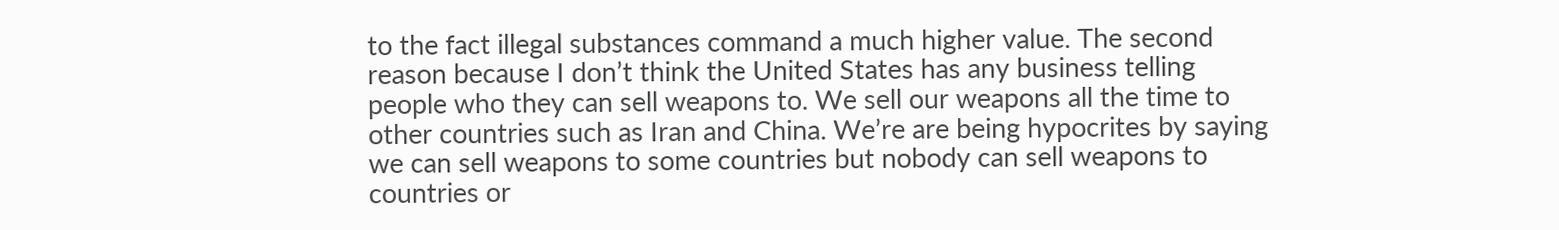to the fact illegal substances command a much higher value. The second reason because I don’t think the United States has any business telling people who they can sell weapons to. We sell our weapons all the time to other countries such as Iran and China. We’re are being hypocrites by saying we can sell weapons to some countries but nobody can sell weapons to countries or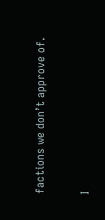factions we don’t approve of.

I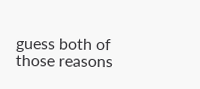guess both of those reasons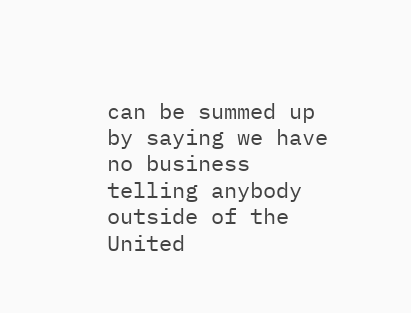can be summed up by saying we have no business telling anybody outside of the United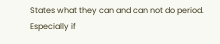States what they can and can not do period. Especially if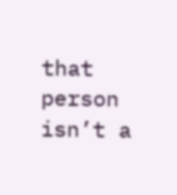that person isn’t a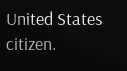United States citizen.